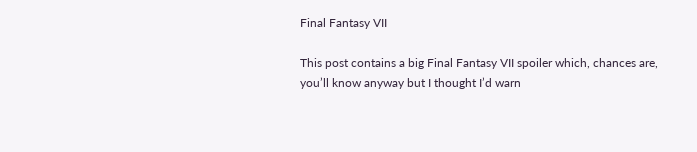Final Fantasy VII

This post contains a big Final Fantasy VII spoiler which, chances are, you’ll know anyway but I thought I’d warn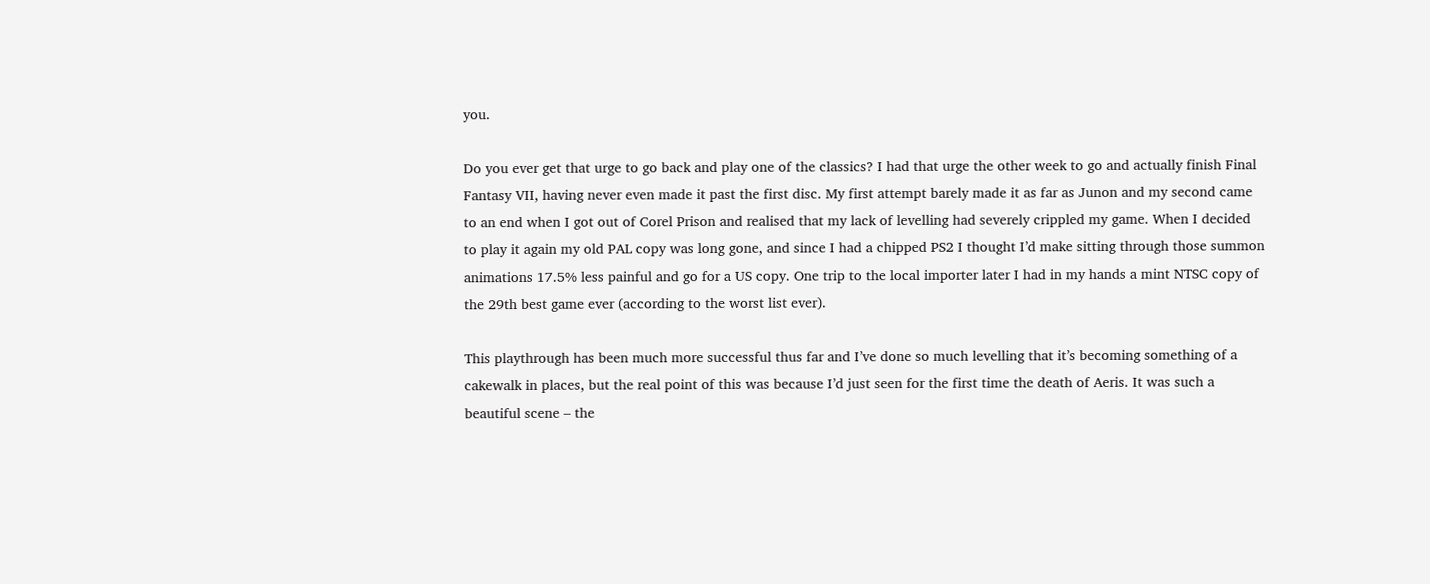you.

Do you ever get that urge to go back and play one of the classics? I had that urge the other week to go and actually finish Final Fantasy VII, having never even made it past the first disc. My first attempt barely made it as far as Junon and my second came to an end when I got out of Corel Prison and realised that my lack of levelling had severely crippled my game. When I decided to play it again my old PAL copy was long gone, and since I had a chipped PS2 I thought I’d make sitting through those summon animations 17.5% less painful and go for a US copy. One trip to the local importer later I had in my hands a mint NTSC copy of the 29th best game ever (according to the worst list ever).

This playthrough has been much more successful thus far and I’ve done so much levelling that it’s becoming something of a cakewalk in places, but the real point of this was because I’d just seen for the first time the death of Aeris. It was such a beautiful scene – the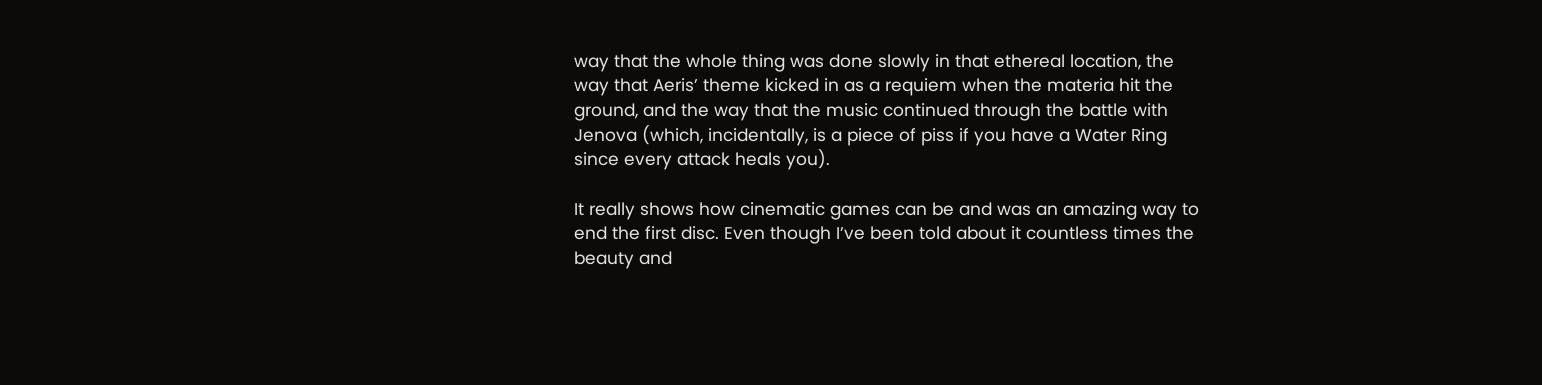way that the whole thing was done slowly in that ethereal location, the way that Aeris’ theme kicked in as a requiem when the materia hit the ground, and the way that the music continued through the battle with Jenova (which, incidentally, is a piece of piss if you have a Water Ring since every attack heals you).

It really shows how cinematic games can be and was an amazing way to end the first disc. Even though I’ve been told about it countless times the beauty and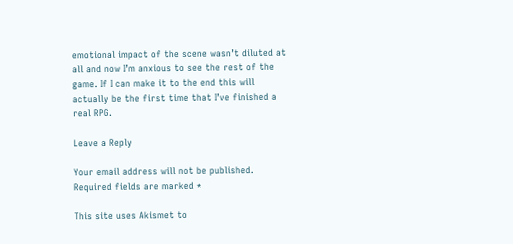emotional impact of the scene wasn’t diluted at all and now I’m anxious to see the rest of the game. If I can make it to the end this will actually be the first time that I’ve finished a real RPG.

Leave a Reply

Your email address will not be published. Required fields are marked *

This site uses Akismet to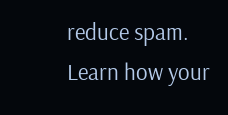reduce spam. Learn how your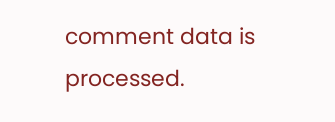comment data is processed.